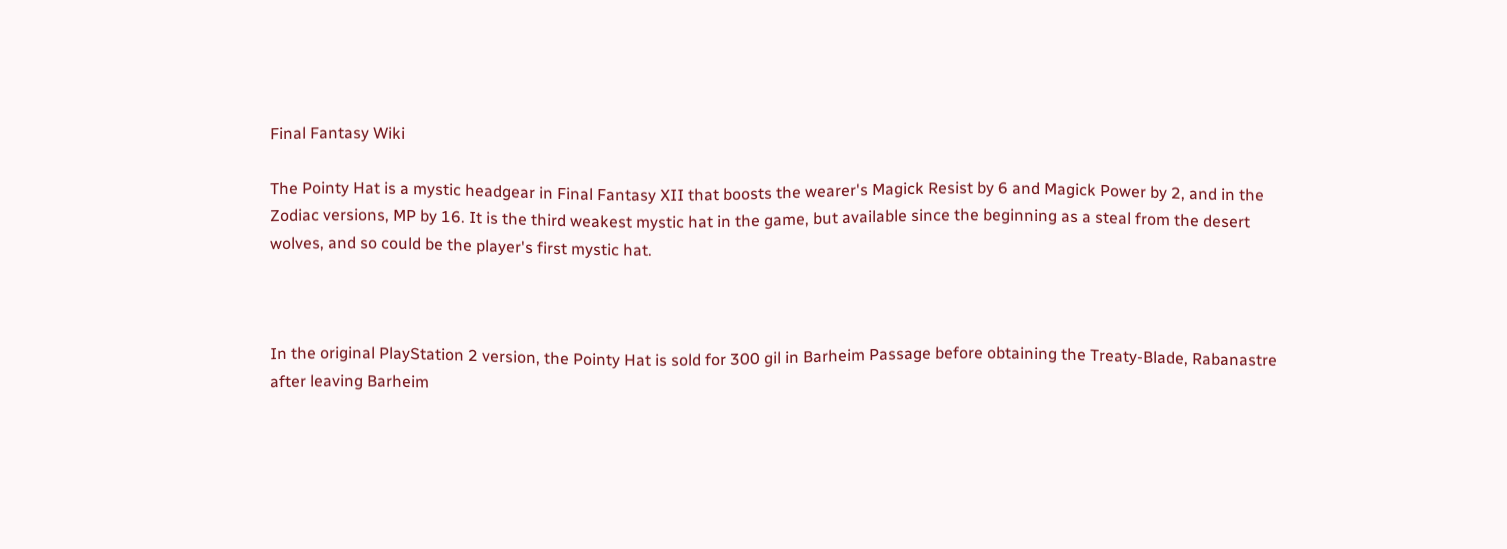Final Fantasy Wiki

The Pointy Hat is a mystic headgear in Final Fantasy XII that boosts the wearer's Magick Resist by 6 and Magick Power by 2, and in the Zodiac versions, MP by 16. It is the third weakest mystic hat in the game, but available since the beginning as a steal from the desert wolves, and so could be the player's first mystic hat.



In the original PlayStation 2 version, the Pointy Hat is sold for 300 gil in Barheim Passage before obtaining the Treaty-Blade, Rabanastre after leaving Barheim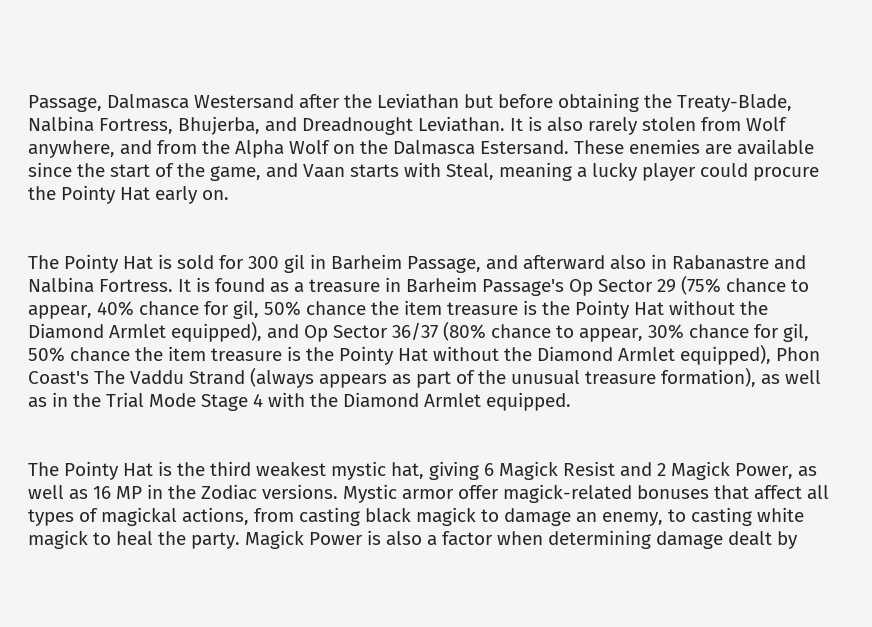Passage, Dalmasca Westersand after the Leviathan but before obtaining the Treaty-Blade, Nalbina Fortress, Bhujerba, and Dreadnought Leviathan. It is also rarely stolen from Wolf anywhere, and from the Alpha Wolf on the Dalmasca Estersand. These enemies are available since the start of the game, and Vaan starts with Steal, meaning a lucky player could procure the Pointy Hat early on.


The Pointy Hat is sold for 300 gil in Barheim Passage, and afterward also in Rabanastre and Nalbina Fortress. It is found as a treasure in Barheim Passage's Op Sector 29 (75% chance to appear, 40% chance for gil, 50% chance the item treasure is the Pointy Hat without the Diamond Armlet equipped), and Op Sector 36/37 (80% chance to appear, 30% chance for gil, 50% chance the item treasure is the Pointy Hat without the Diamond Armlet equipped), Phon Coast's The Vaddu Strand (always appears as part of the unusual treasure formation), as well as in the Trial Mode Stage 4 with the Diamond Armlet equipped.


The Pointy Hat is the third weakest mystic hat, giving 6 Magick Resist and 2 Magick Power, as well as 16 MP in the Zodiac versions. Mystic armor offer magick-related bonuses that affect all types of magickal actions, from casting black magick to damage an enemy, to casting white magick to heal the party. Magick Power is also a factor when determining damage dealt by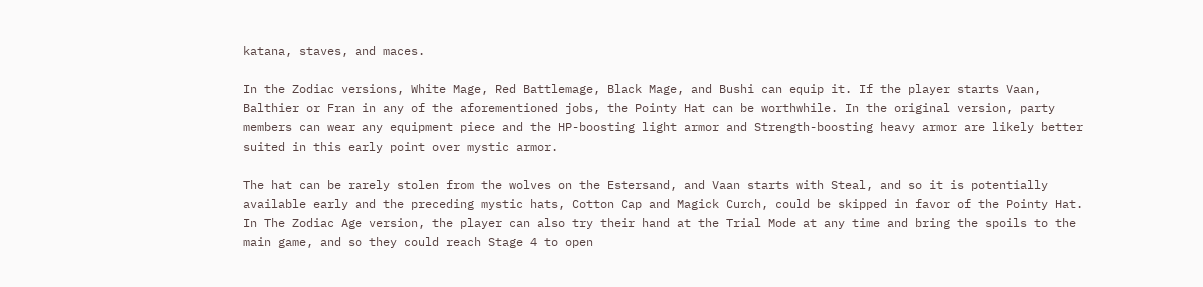katana, staves, and maces.

In the Zodiac versions, White Mage, Red Battlemage, Black Mage, and Bushi can equip it. If the player starts Vaan, Balthier or Fran in any of the aforementioned jobs, the Pointy Hat can be worthwhile. In the original version, party members can wear any equipment piece and the HP-boosting light armor and Strength-boosting heavy armor are likely better suited in this early point over mystic armor.

The hat can be rarely stolen from the wolves on the Estersand, and Vaan starts with Steal, and so it is potentially available early and the preceding mystic hats, Cotton Cap and Magick Curch, could be skipped in favor of the Pointy Hat. In The Zodiac Age version, the player can also try their hand at the Trial Mode at any time and bring the spoils to the main game, and so they could reach Stage 4 to open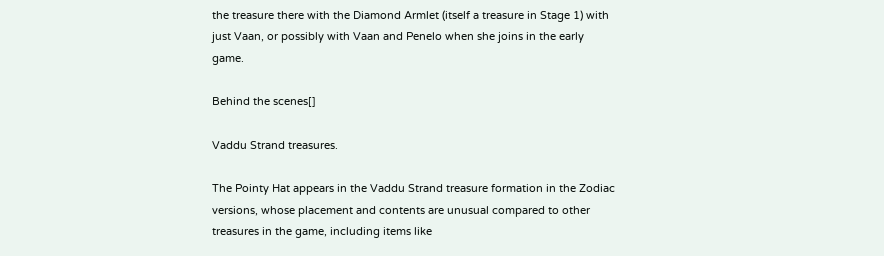the treasure there with the Diamond Armlet (itself a treasure in Stage 1) with just Vaan, or possibly with Vaan and Penelo when she joins in the early game.

Behind the scenes[]

Vaddu Strand treasures.

The Pointy Hat appears in the Vaddu Strand treasure formation in the Zodiac versions, whose placement and contents are unusual compared to other treasures in the game, including items like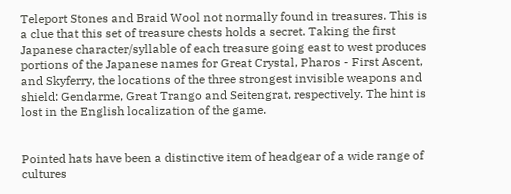Teleport Stones and Braid Wool not normally found in treasures. This is a clue that this set of treasure chests holds a secret. Taking the first Japanese character/syllable of each treasure going east to west produces portions of the Japanese names for Great Crystal, Pharos - First Ascent, and Skyferry, the locations of the three strongest invisible weapons and shield: Gendarme, Great Trango and Seitengrat, respectively. The hint is lost in the English localization of the game.


Pointed hats have been a distinctive item of headgear of a wide range of cultures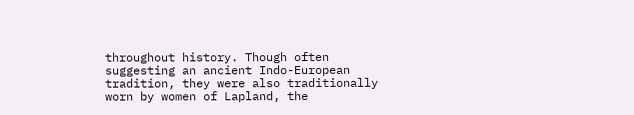throughout history. Though often suggesting an ancient Indo-European tradition, they were also traditionally worn by women of Lapland, the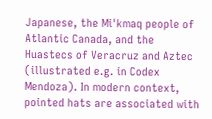Japanese, the Mi'kmaq people of Atlantic Canada, and the Huastecs of Veracruz and Aztec (illustrated e.g. in Codex Mendoza). In modern context, pointed hats are associated with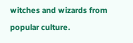witches and wizards from popular culture.